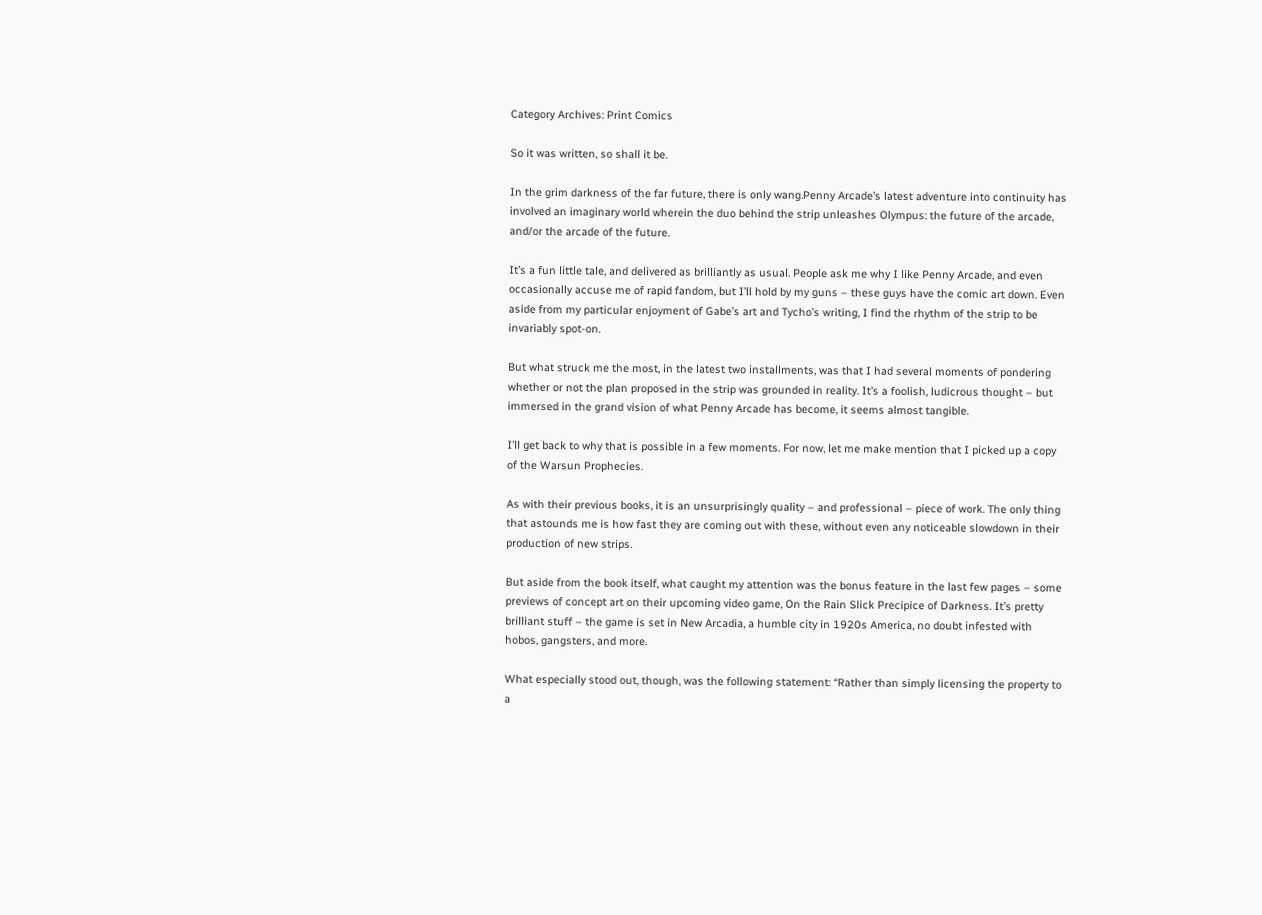Category Archives: Print Comics

So it was written, so shall it be.

In the grim darkness of the far future, there is only wang.Penny Arcade’s latest adventure into continuity has involved an imaginary world wherein the duo behind the strip unleashes Olympus: the future of the arcade, and/or the arcade of the future.

It’s a fun little tale, and delivered as brilliantly as usual. People ask me why I like Penny Arcade, and even occasionally accuse me of rapid fandom, but I’ll hold by my guns – these guys have the comic art down. Even aside from my particular enjoyment of Gabe’s art and Tycho’s writing, I find the rhythm of the strip to be invariably spot-on.

But what struck me the most, in the latest two installments, was that I had several moments of pondering whether or not the plan proposed in the strip was grounded in reality. It’s a foolish, ludicrous thought – but immersed in the grand vision of what Penny Arcade has become, it seems almost tangible.

I’ll get back to why that is possible in a few moments. For now, let me make mention that I picked up a copy of the Warsun Prophecies.

As with their previous books, it is an unsurprisingly quality – and professional – piece of work. The only thing that astounds me is how fast they are coming out with these, without even any noticeable slowdown in their production of new strips.

But aside from the book itself, what caught my attention was the bonus feature in the last few pages – some previews of concept art on their upcoming video game, On the Rain Slick Precipice of Darkness. It’s pretty brilliant stuff – the game is set in New Arcadia, a humble city in 1920s America, no doubt infested with hobos, gangsters, and more.

What especially stood out, though, was the following statement: “Rather than simply licensing the property to a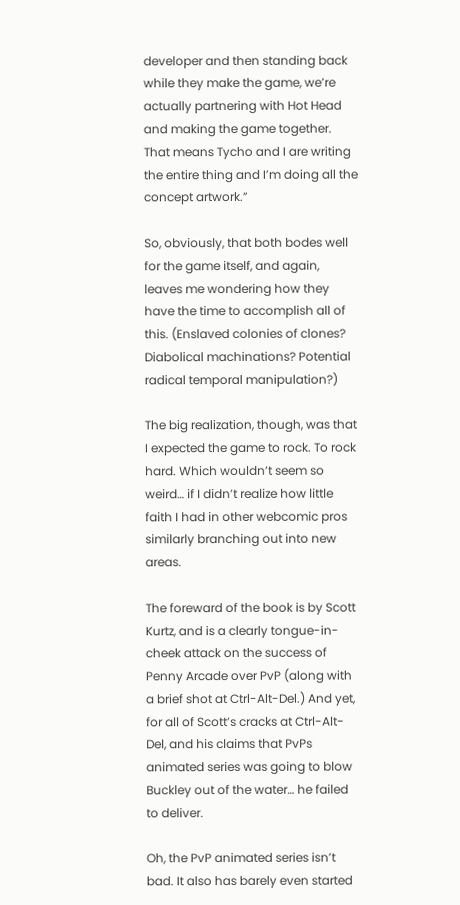developer and then standing back while they make the game, we’re actually partnering with Hot Head and making the game together. That means Tycho and I are writing the entire thing and I’m doing all the concept artwork.”

So, obviously, that both bodes well for the game itself, and again, leaves me wondering how they have the time to accomplish all of this. (Enslaved colonies of clones? Diabolical machinations? Potential radical temporal manipulation?)

The big realization, though, was that I expected the game to rock. To rock hard. Which wouldn’t seem so weird… if I didn’t realize how little faith I had in other webcomic pros similarly branching out into new areas.

The foreward of the book is by Scott Kurtz, and is a clearly tongue-in-cheek attack on the success of Penny Arcade over PvP (along with a brief shot at Ctrl-Alt-Del.) And yet, for all of Scott’s cracks at Ctrl-Alt-Del, and his claims that PvPs animated series was going to blow Buckley out of the water… he failed to deliver.

Oh, the PvP animated series isn’t bad. It also has barely even started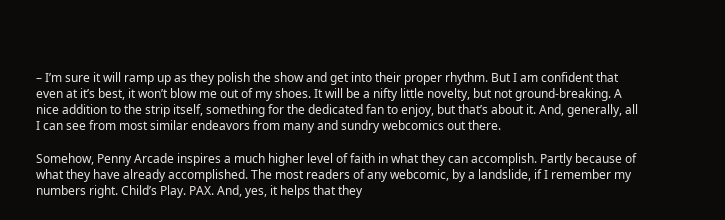– I’m sure it will ramp up as they polish the show and get into their proper rhythm. But I am confident that even at it’s best, it won’t blow me out of my shoes. It will be a nifty little novelty, but not ground-breaking. A nice addition to the strip itself, something for the dedicated fan to enjoy, but that’s about it. And, generally, all I can see from most similar endeavors from many and sundry webcomics out there.

Somehow, Penny Arcade inspires a much higher level of faith in what they can accomplish. Partly because of what they have already accomplished. The most readers of any webcomic, by a landslide, if I remember my numbers right. Child’s Play. PAX. And, yes, it helps that they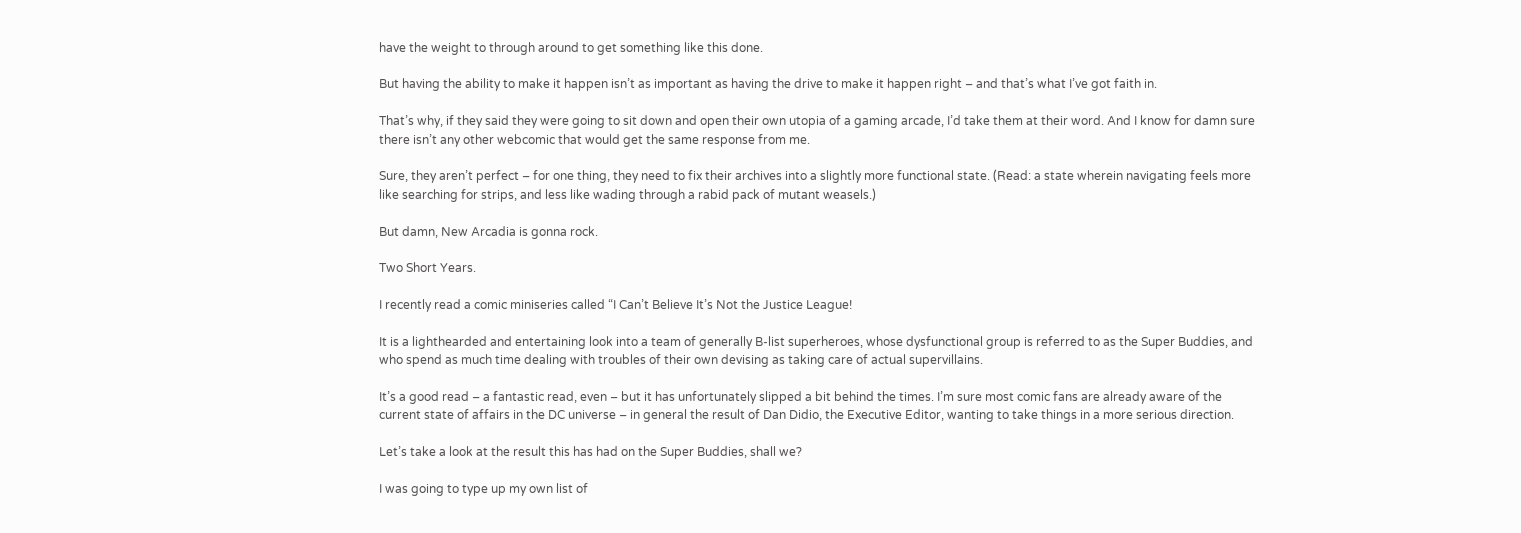have the weight to through around to get something like this done.

But having the ability to make it happen isn’t as important as having the drive to make it happen right – and that’s what I’ve got faith in.

That’s why, if they said they were going to sit down and open their own utopia of a gaming arcade, I’d take them at their word. And I know for damn sure there isn’t any other webcomic that would get the same response from me.

Sure, they aren’t perfect – for one thing, they need to fix their archives into a slightly more functional state. (Read: a state wherein navigating feels more like searching for strips, and less like wading through a rabid pack of mutant weasels.)

But damn, New Arcadia is gonna rock.

Two Short Years.

I recently read a comic miniseries called “I Can’t Believe It’s Not the Justice League!

It is a lighthearded and entertaining look into a team of generally B-list superheroes, whose dysfunctional group is referred to as the Super Buddies, and who spend as much time dealing with troubles of their own devising as taking care of actual supervillains.

It’s a good read – a fantastic read, even – but it has unfortunately slipped a bit behind the times. I’m sure most comic fans are already aware of the current state of affairs in the DC universe – in general the result of Dan Didio, the Executive Editor, wanting to take things in a more serious direction.

Let’s take a look at the result this has had on the Super Buddies, shall we?

I was going to type up my own list of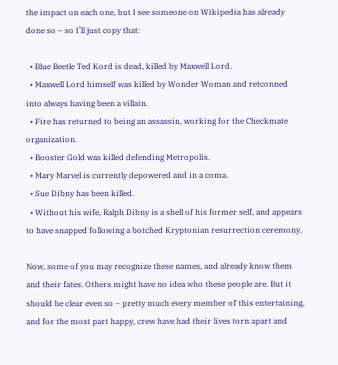the impact on each one, but I see someone on Wikipedia has already done so – so I’ll just copy that:

  • Blue Beetle Ted Kord is dead, killed by Maxwell Lord.
  • Maxwell Lord himself was killed by Wonder Woman and retconned into always having been a villain.
  • Fire has returned to being an assassin, working for the Checkmate organization.
  • Booster Gold was killed defending Metropolis.
  • Mary Marvel is currently depowered and in a coma.
  • Sue Dibny has been killed.
  • Without his wife, Ralph Dibny is a shell of his former self, and appears to have snapped following a botched Kryptonian resurrection ceremony.

Now, some of you may recognize these names, and already know them and their fates. Others might have no idea who these people are. But it should be clear even so – pretty much every member of this entertaining, and for the most part happy, crew have had their lives torn apart and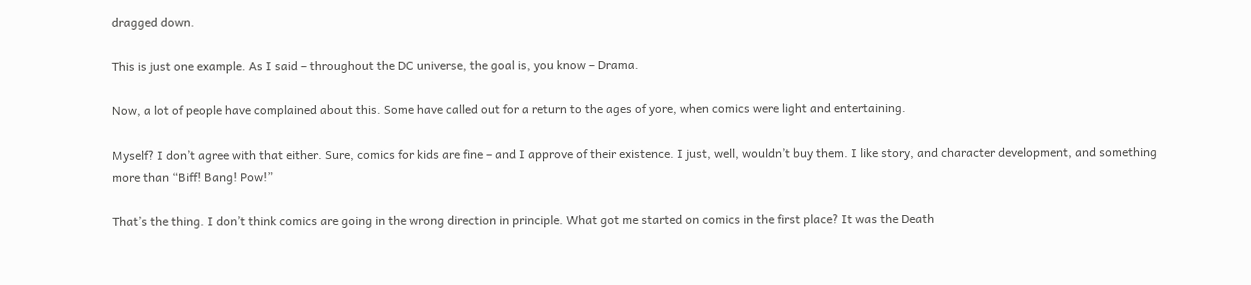dragged down.

This is just one example. As I said – throughout the DC universe, the goal is, you know – Drama.

Now, a lot of people have complained about this. Some have called out for a return to the ages of yore, when comics were light and entertaining.

Myself? I don’t agree with that either. Sure, comics for kids are fine – and I approve of their existence. I just, well, wouldn’t buy them. I like story, and character development, and something more than “Biff! Bang! Pow!”

That’s the thing. I don’t think comics are going in the wrong direction in principle. What got me started on comics in the first place? It was the Death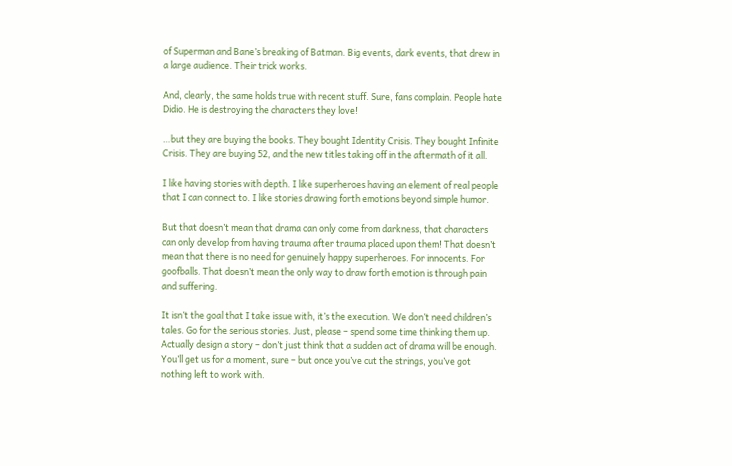of Superman and Bane’s breaking of Batman. Big events, dark events, that drew in a large audience. Their trick works.

And, clearly, the same holds true with recent stuff. Sure, fans complain. People hate Didio. He is destroying the characters they love!

…but they are buying the books. They bought Identity Crisis. They bought Infinite Crisis. They are buying 52, and the new titles taking off in the aftermath of it all.

I like having stories with depth. I like superheroes having an element of real people that I can connect to. I like stories drawing forth emotions beyond simple humor.

But that doesn’t mean that drama can only come from darkness, that characters can only develop from having trauma after trauma placed upon them! That doesn’t mean that there is no need for genuinely happy superheroes. For innocents. For goofballs. That doesn’t mean the only way to draw forth emotion is through pain and suffering.

It isn’t the goal that I take issue with, it’s the execution. We don’t need children’s tales. Go for the serious stories. Just, please – spend some time thinking them up. Actually design a story – don’t just think that a sudden act of drama will be enough. You’ll get us for a moment, sure – but once you’ve cut the strings, you’ve got nothing left to work with.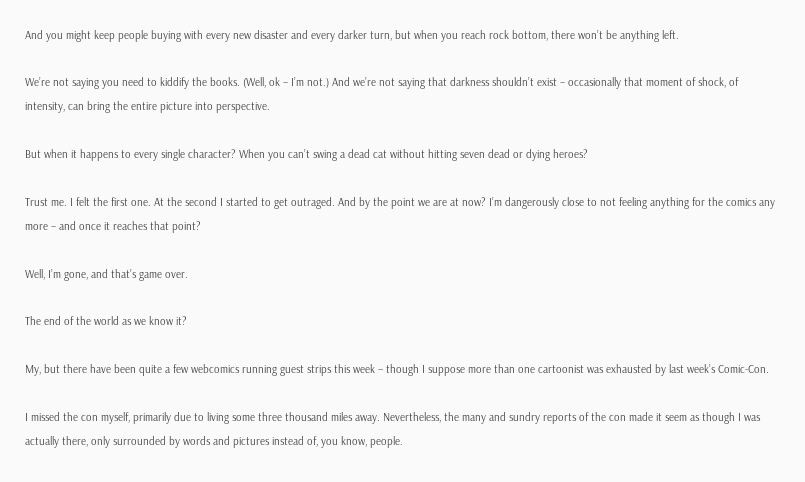And you might keep people buying with every new disaster and every darker turn, but when you reach rock bottom, there won’t be anything left.

We’re not saying you need to kiddify the books. (Well, ok – I’m not.) And we’re not saying that darkness shouldn’t exist – occasionally that moment of shock, of intensity, can bring the entire picture into perspective.

But when it happens to every single character? When you can’t swing a dead cat without hitting seven dead or dying heroes?

Trust me. I felt the first one. At the second I started to get outraged. And by the point we are at now? I’m dangerously close to not feeling anything for the comics any more – and once it reaches that point?

Well, I’m gone, and that’s game over.

The end of the world as we know it?

My, but there have been quite a few webcomics running guest strips this week – though I suppose more than one cartoonist was exhausted by last week’s Comic-Con.

I missed the con myself, primarily due to living some three thousand miles away. Nevertheless, the many and sundry reports of the con made it seem as though I was actually there, only surrounded by words and pictures instead of, you know, people.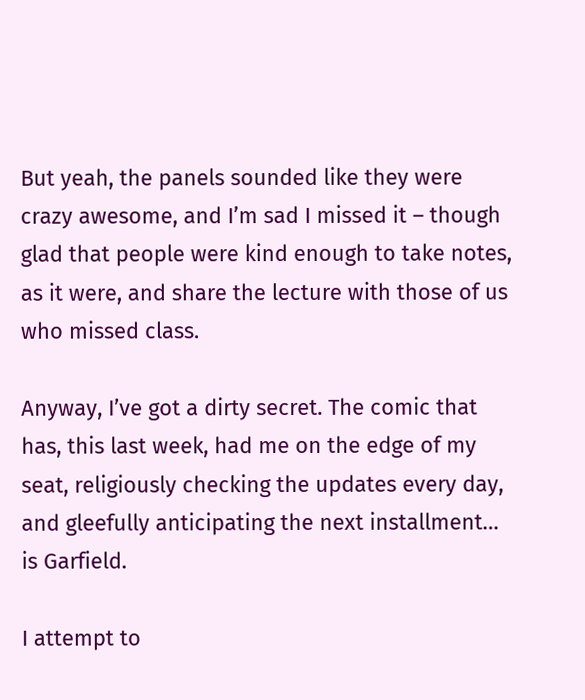But yeah, the panels sounded like they were crazy awesome, and I’m sad I missed it – though glad that people were kind enough to take notes, as it were, and share the lecture with those of us who missed class.

Anyway, I’ve got a dirty secret. The comic that has, this last week, had me on the edge of my seat, religiously checking the updates every day, and gleefully anticipating the next installment… is Garfield.

I attempt to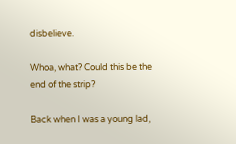disbelieve.

Whoa, what? Could this be the end of the strip?

Back when I was a young lad,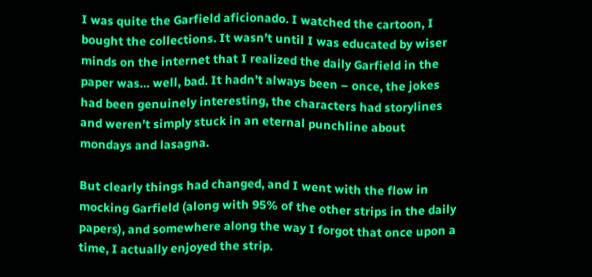I was quite the Garfield aficionado. I watched the cartoon, I bought the collections. It wasn’t until I was educated by wiser minds on the internet that I realized the daily Garfield in the paper was… well, bad. It hadn’t always been – once, the jokes had been genuinely interesting, the characters had storylines and weren’t simply stuck in an eternal punchline about mondays and lasagna.

But clearly things had changed, and I went with the flow in mocking Garfield (along with 95% of the other strips in the daily papers), and somewhere along the way I forgot that once upon a time, I actually enjoyed the strip.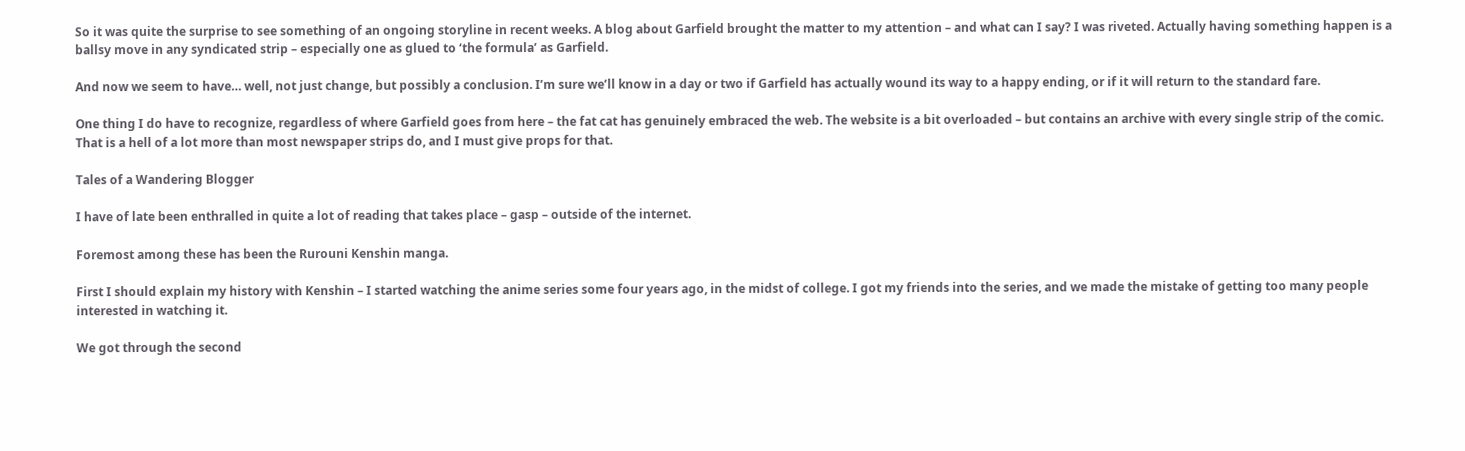So it was quite the surprise to see something of an ongoing storyline in recent weeks. A blog about Garfield brought the matter to my attention – and what can I say? I was riveted. Actually having something happen is a ballsy move in any syndicated strip – especially one as glued to ‘the formula’ as Garfield.

And now we seem to have… well, not just change, but possibly a conclusion. I’m sure we’ll know in a day or two if Garfield has actually wound its way to a happy ending, or if it will return to the standard fare.

One thing I do have to recognize, regardless of where Garfield goes from here – the fat cat has genuinely embraced the web. The website is a bit overloaded – but contains an archive with every single strip of the comic. That is a hell of a lot more than most newspaper strips do, and I must give props for that.

Tales of a Wandering Blogger

I have of late been enthralled in quite a lot of reading that takes place – gasp – outside of the internet.

Foremost among these has been the Rurouni Kenshin manga.

First I should explain my history with Kenshin – I started watching the anime series some four years ago, in the midst of college. I got my friends into the series, and we made the mistake of getting too many people interested in watching it.

We got through the second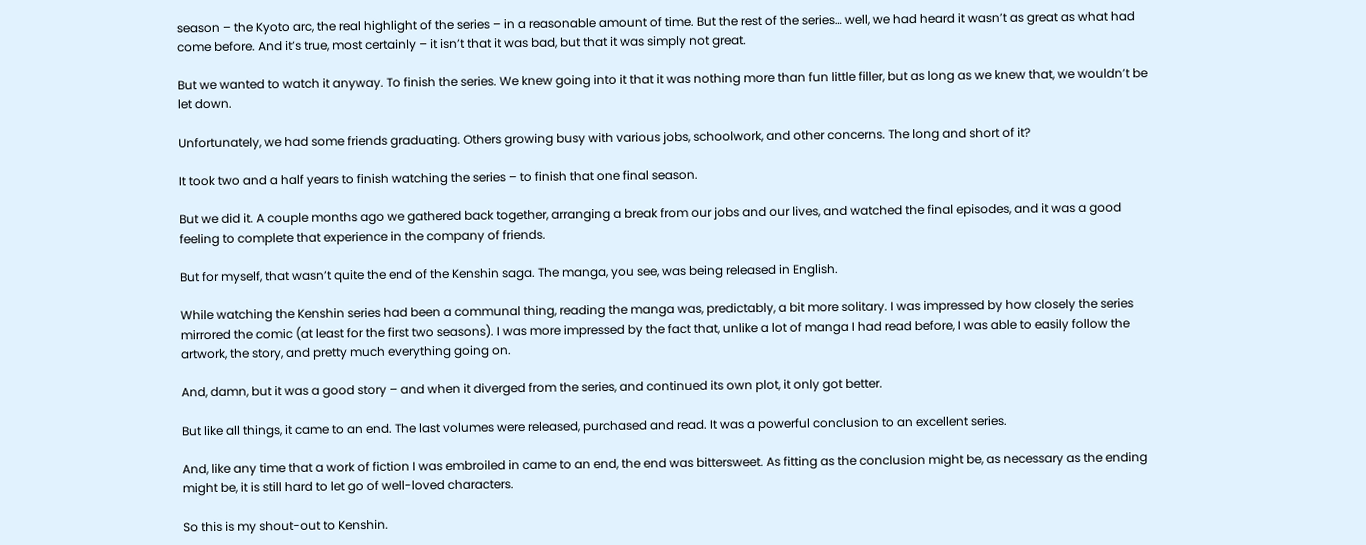season – the Kyoto arc, the real highlight of the series – in a reasonable amount of time. But the rest of the series… well, we had heard it wasn’t as great as what had come before. And it’s true, most certainly – it isn’t that it was bad, but that it was simply not great.

But we wanted to watch it anyway. To finish the series. We knew going into it that it was nothing more than fun little filler, but as long as we knew that, we wouldn’t be let down.

Unfortunately, we had some friends graduating. Others growing busy with various jobs, schoolwork, and other concerns. The long and short of it?

It took two and a half years to finish watching the series – to finish that one final season.

But we did it. A couple months ago we gathered back together, arranging a break from our jobs and our lives, and watched the final episodes, and it was a good feeling to complete that experience in the company of friends.

But for myself, that wasn’t quite the end of the Kenshin saga. The manga, you see, was being released in English.

While watching the Kenshin series had been a communal thing, reading the manga was, predictably, a bit more solitary. I was impressed by how closely the series mirrored the comic (at least for the first two seasons). I was more impressed by the fact that, unlike a lot of manga I had read before, I was able to easily follow the artwork, the story, and pretty much everything going on.

And, damn, but it was a good story – and when it diverged from the series, and continued its own plot, it only got better.

But like all things, it came to an end. The last volumes were released, purchased and read. It was a powerful conclusion to an excellent series.

And, like any time that a work of fiction I was embroiled in came to an end, the end was bittersweet. As fitting as the conclusion might be, as necessary as the ending might be, it is still hard to let go of well-loved characters.

So this is my shout-out to Kenshin.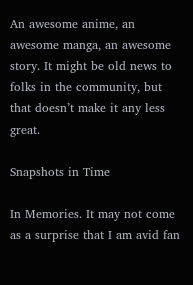An awesome anime, an awesome manga, an awesome story. It might be old news to folks in the community, but that doesn’t make it any less great.

Snapshots in Time

In Memories. It may not come as a surprise that I am avid fan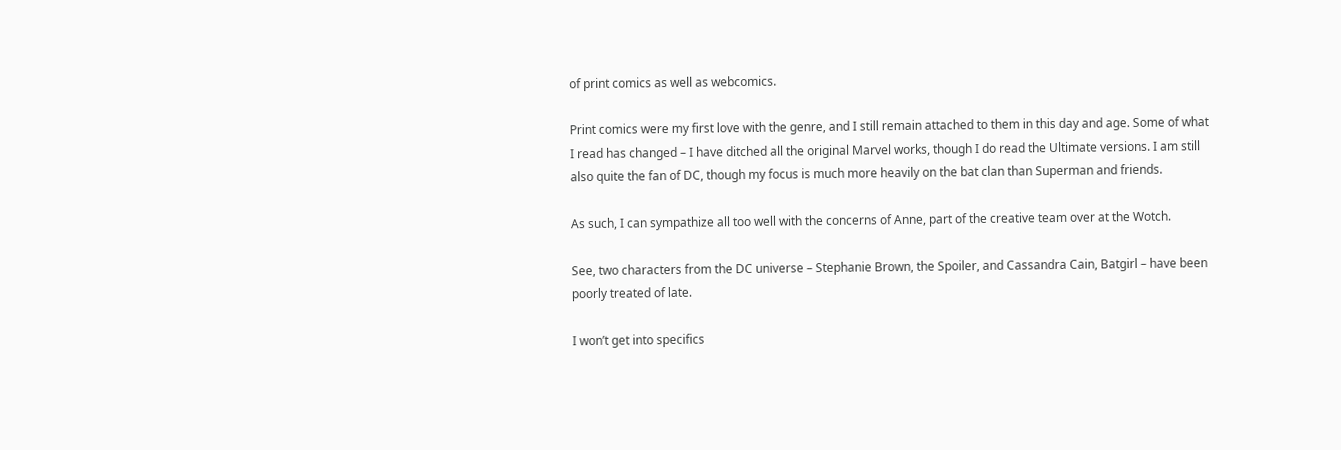of print comics as well as webcomics.

Print comics were my first love with the genre, and I still remain attached to them in this day and age. Some of what I read has changed – I have ditched all the original Marvel works, though I do read the Ultimate versions. I am still also quite the fan of DC, though my focus is much more heavily on the bat clan than Superman and friends.

As such, I can sympathize all too well with the concerns of Anne, part of the creative team over at the Wotch.

See, two characters from the DC universe – Stephanie Brown, the Spoiler, and Cassandra Cain, Batgirl – have been poorly treated of late.

I won’t get into specifics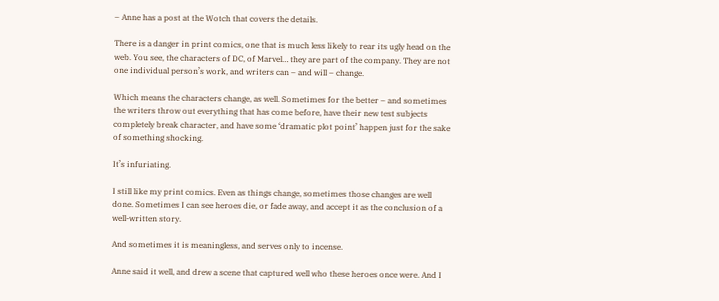– Anne has a post at the Wotch that covers the details.

There is a danger in print comics, one that is much less likely to rear its ugly head on the web. You see, the characters of DC, of Marvel… they are part of the company. They are not one individual person’s work, and writers can – and will – change.

Which means the characters change, as well. Sometimes for the better – and sometimes the writers throw out everything that has come before, have their new test subjects completely break character, and have some ‘dramatic plot point’ happen just for the sake of something shocking.

It’s infuriating.

I still like my print comics. Even as things change, sometimes those changes are well done. Sometimes I can see heroes die, or fade away, and accept it as the conclusion of a well-written story.

And sometimes it is meaningless, and serves only to incense.

Anne said it well, and drew a scene that captured well who these heroes once were. And I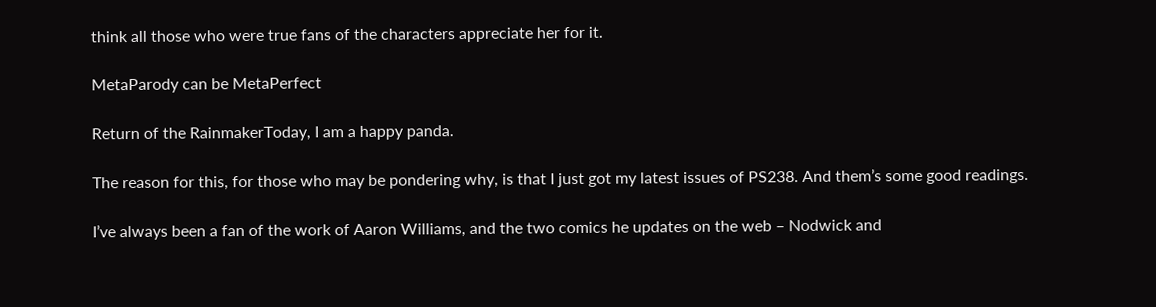think all those who were true fans of the characters appreciate her for it.

MetaParody can be MetaPerfect

Return of the RainmakerToday, I am a happy panda.

The reason for this, for those who may be pondering why, is that I just got my latest issues of PS238. And them’s some good readings.

I’ve always been a fan of the work of Aaron Williams, and the two comics he updates on the web – Nodwick and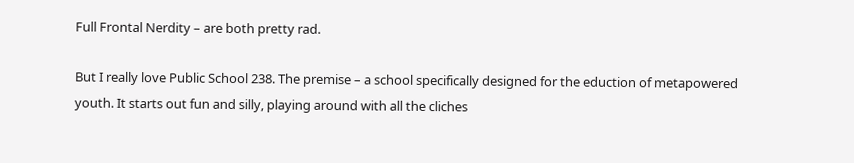Full Frontal Nerdity – are both pretty rad.

But I really love Public School 238. The premise – a school specifically designed for the eduction of metapowered youth. It starts out fun and silly, playing around with all the cliches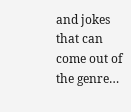and jokes that can come out of the genre…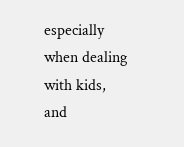especially when dealing with kids, and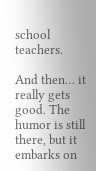school teachers.

And then… it really gets good. The humor is still there, but it embarks on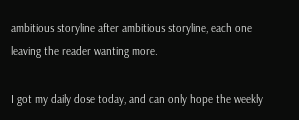ambitious storyline after ambitious storyline, each one leaving the reader wanting more.

I got my daily dose today, and can only hope the weekly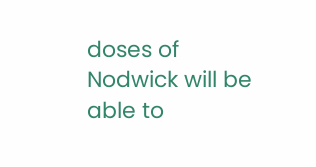doses of Nodwick will be able to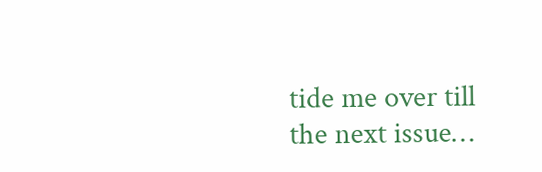tide me over till the next issue…